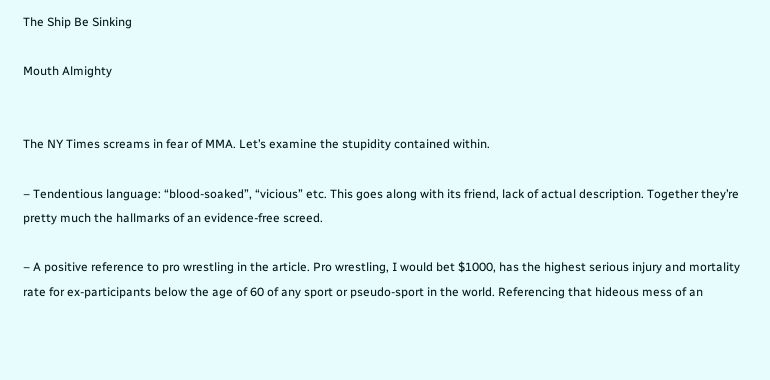The Ship Be Sinking

Mouth Almighty


The NY Times screams in fear of MMA. Let’s examine the stupidity contained within.

– Tendentious language: “blood-soaked”, “vicious” etc. This goes along with its friend, lack of actual description. Together they’re pretty much the hallmarks of an evidence-free screed.

– A positive reference to pro wrestling in the article. Pro wrestling, I would bet $1000, has the highest serious injury and mortality rate for ex-participants below the age of 60 of any sport or pseudo-sport in the world. Referencing that hideous mess of an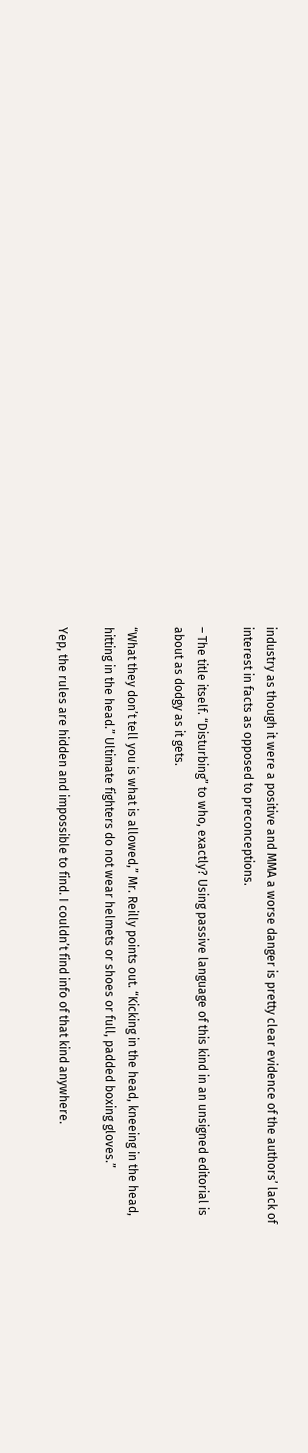industry as though it were a positive and MMA a worse danger is pretty clear evidence of the authors’ lack of interest in facts as opposed to preconceptions.

– The title itself. “Disturbing” to who, exactly? Using passive language of this kind in an unsigned editorial is about as dodgy as it gets.

“What they don’t tell you is what is allowed,” Mr. Reilly points out. “Kicking in the head, kneeing in the head, hitting in the head.” Ultimate fighters do not wear helmets or shoes or full, padded boxing gloves.”

Yep, the rules are hidden and impossible to find. I couldn’t find info of that kind anywhere.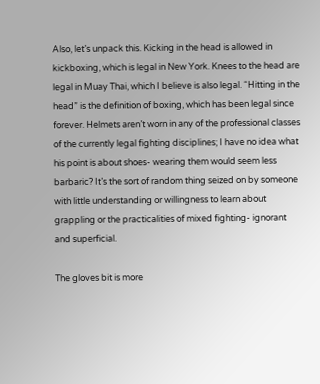Also, let’s unpack this. Kicking in the head is allowed in kickboxing, which is legal in New York. Knees to the head are legal in Muay Thai, which I believe is also legal. “Hitting in the head” is the definition of boxing, which has been legal since forever. Helmets aren’t worn in any of the professional classes of the currently legal fighting disciplines; I have no idea what his point is about shoes- wearing them would seem less barbaric? It’s the sort of random thing seized on by someone with little understanding or willingness to learn about grappling or the practicalities of mixed fighting- ignorant and superficial.

The gloves bit is more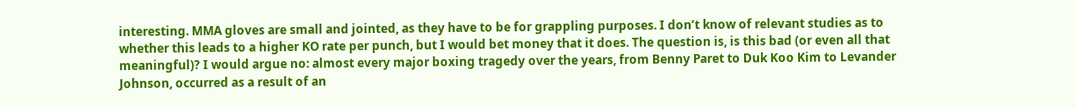interesting. MMA gloves are small and jointed, as they have to be for grappling purposes. I don’t know of relevant studies as to whether this leads to a higher KO rate per punch, but I would bet money that it does. The question is, is this bad (or even all that meaningful)? I would argue no: almost every major boxing tragedy over the years, from Benny Paret to Duk Koo Kim to Levander Johnson, occurred as a result of an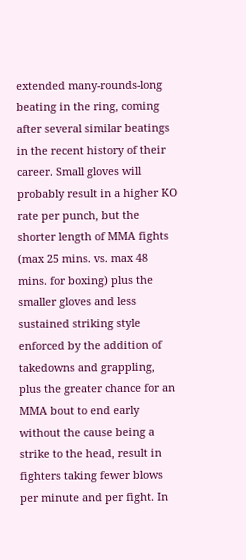extended many-rounds-long beating in the ring, coming after several similar beatings in the recent history of their career. Small gloves will probably result in a higher KO rate per punch, but the shorter length of MMA fights (max 25 mins. vs. max 48 mins. for boxing) plus the smaller gloves and less sustained striking style enforced by the addition of takedowns and grappling, plus the greater chance for an MMA bout to end early without the cause being a strike to the head, result in fighters taking fewer blows per minute and per fight. In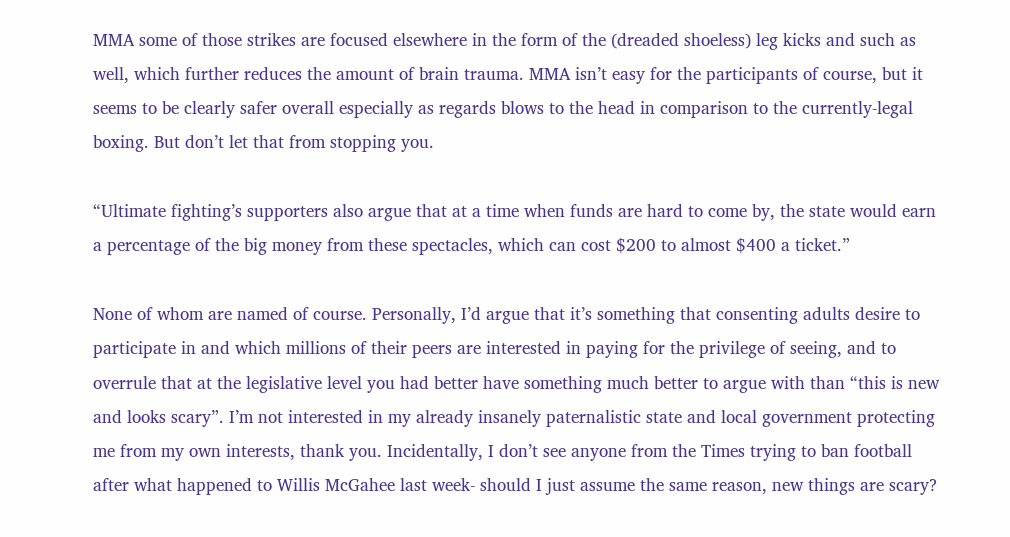MMA some of those strikes are focused elsewhere in the form of the (dreaded shoeless) leg kicks and such as well, which further reduces the amount of brain trauma. MMA isn’t easy for the participants of course, but it seems to be clearly safer overall especially as regards blows to the head in comparison to the currently-legal boxing. But don’t let that from stopping you.

“Ultimate fighting’s supporters also argue that at a time when funds are hard to come by, the state would earn a percentage of the big money from these spectacles, which can cost $200 to almost $400 a ticket.”

None of whom are named of course. Personally, I’d argue that it’s something that consenting adults desire to participate in and which millions of their peers are interested in paying for the privilege of seeing, and to overrule that at the legislative level you had better have something much better to argue with than “this is new and looks scary”. I’m not interested in my already insanely paternalistic state and local government protecting me from my own interests, thank you. Incidentally, I don’t see anyone from the Times trying to ban football after what happened to Willis McGahee last week- should I just assume the same reason, new things are scary?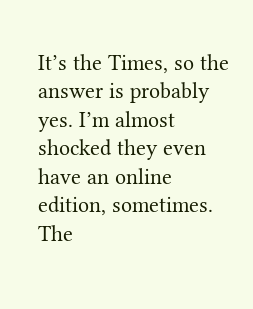It’s the Times, so the answer is probably yes. I’m almost shocked they even have an online edition, sometimes. The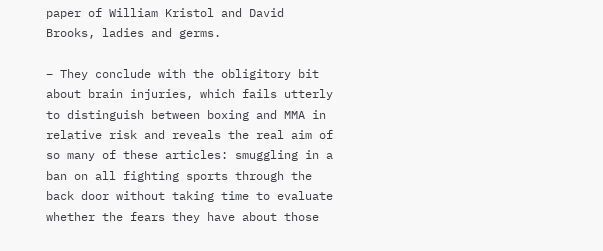paper of William Kristol and David Brooks, ladies and germs.

– They conclude with the obligitory bit about brain injuries, which fails utterly to distinguish between boxing and MMA in relative risk and reveals the real aim of so many of these articles: smuggling in a ban on all fighting sports through the back door without taking time to evaluate whether the fears they have about those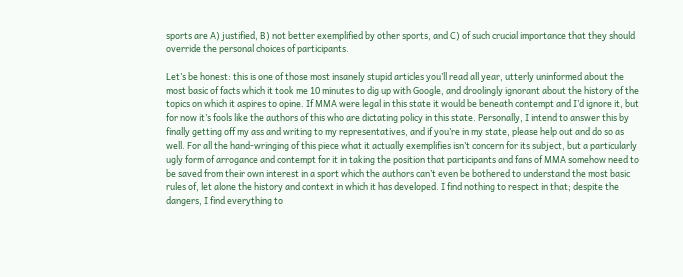sports are A) justified, B) not better exemplified by other sports, and C) of such crucial importance that they should override the personal choices of participants.

Let’s be honest: this is one of those most insanely stupid articles you’ll read all year, utterly uninformed about the most basic of facts which it took me 10 minutes to dig up with Google, and droolingly ignorant about the history of the topics on which it aspires to opine. If MMA were legal in this state it would be beneath contempt and I’d ignore it, but for now it’s fools like the authors of this who are dictating policy in this state. Personally, I intend to answer this by finally getting off my ass and writing to my representatives, and if you’re in my state, please help out and do so as well. For all the hand-wringing of this piece what it actually exemplifies isn’t concern for its subject, but a particularly ugly form of arrogance and contempt for it in taking the position that participants and fans of MMA somehow need to be saved from their own interest in a sport which the authors can’t even be bothered to understand the most basic rules of, let alone the history and context in which it has developed. I find nothing to respect in that; despite the dangers, I find everything to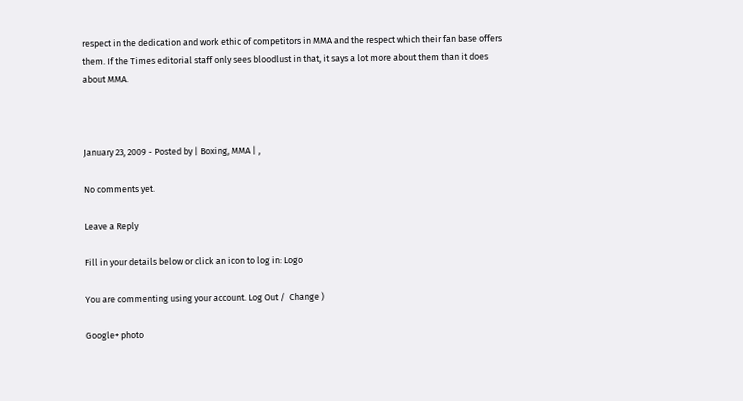respect in the dedication and work ethic of competitors in MMA and the respect which their fan base offers them. If the Times editorial staff only sees bloodlust in that, it says a lot more about them than it does about MMA.



January 23, 2009 - Posted by | Boxing, MMA | ,

No comments yet.

Leave a Reply

Fill in your details below or click an icon to log in: Logo

You are commenting using your account. Log Out /  Change )

Google+ photo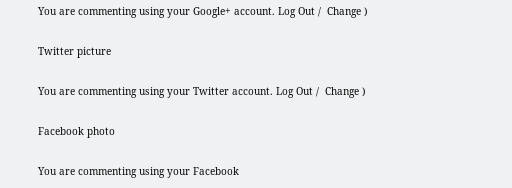You are commenting using your Google+ account. Log Out /  Change )

Twitter picture

You are commenting using your Twitter account. Log Out /  Change )

Facebook photo

You are commenting using your Facebook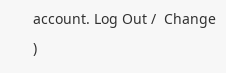account. Log Out /  Change )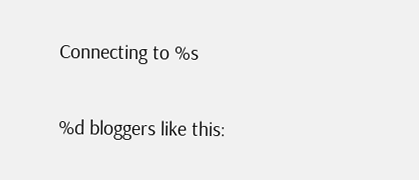Connecting to %s

%d bloggers like this: